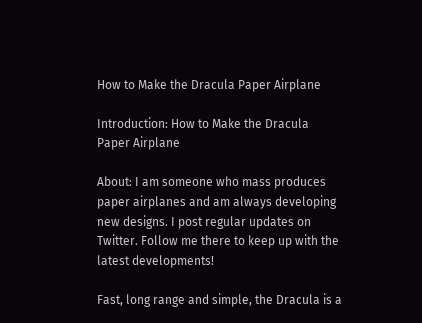How to Make the Dracula Paper Airplane

Introduction: How to Make the Dracula Paper Airplane

About: I am someone who mass produces paper airplanes and am always developing new designs. I post regular updates on Twitter. Follow me there to keep up with the latest developments!

Fast, long range and simple, the Dracula is a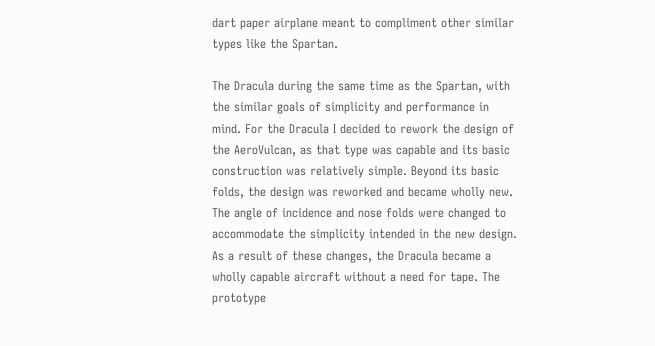dart paper airplane meant to compliment other similar types like the Spartan.

The Dracula during the same time as the Spartan, with the similar goals of simplicity and performance in mind. For the Dracula I decided to rework the design of the AeroVulcan, as that type was capable and its basic construction was relatively simple. Beyond its basic folds, the design was reworked and became wholly new. The angle of incidence and nose folds were changed to accommodate the simplicity intended in the new design. As a result of these changes, the Dracula became a wholly capable aircraft without a need for tape. The prototype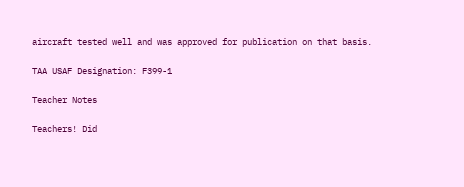aircraft tested well and was approved for publication on that basis.

TAA USAF Designation: F399-1

Teacher Notes

Teachers! Did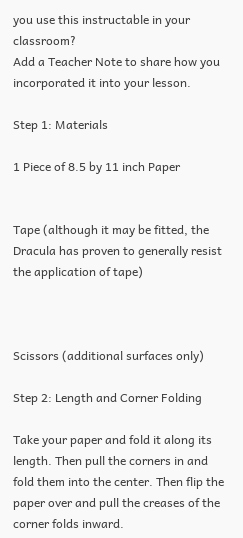you use this instructable in your classroom?
Add a Teacher Note to share how you incorporated it into your lesson.

Step 1: Materials

1 Piece of 8.5 by 11 inch Paper


Tape (although it may be fitted, the Dracula has proven to generally resist the application of tape)



Scissors (additional surfaces only)

Step 2: Length and Corner Folding

Take your paper and fold it along its length. Then pull the corners in and fold them into the center. Then flip the paper over and pull the creases of the corner folds inward.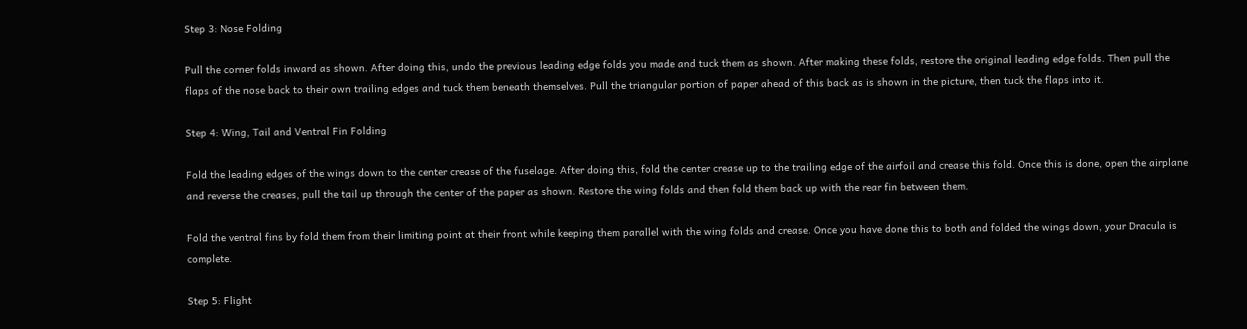Step 3: Nose Folding

Pull the corner folds inward as shown. After doing this, undo the previous leading edge folds you made and tuck them as shown. After making these folds, restore the original leading edge folds. Then pull the flaps of the nose back to their own trailing edges and tuck them beneath themselves. Pull the triangular portion of paper ahead of this back as is shown in the picture, then tuck the flaps into it.

Step 4: Wing, Tail and Ventral Fin Folding

Fold the leading edges of the wings down to the center crease of the fuselage. After doing this, fold the center crease up to the trailing edge of the airfoil and crease this fold. Once this is done, open the airplane and reverse the creases, pull the tail up through the center of the paper as shown. Restore the wing folds and then fold them back up with the rear fin between them.

Fold the ventral fins by fold them from their limiting point at their front while keeping them parallel with the wing folds and crease. Once you have done this to both and folded the wings down, your Dracula is complete.

Step 5: Flight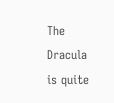The Dracula is quite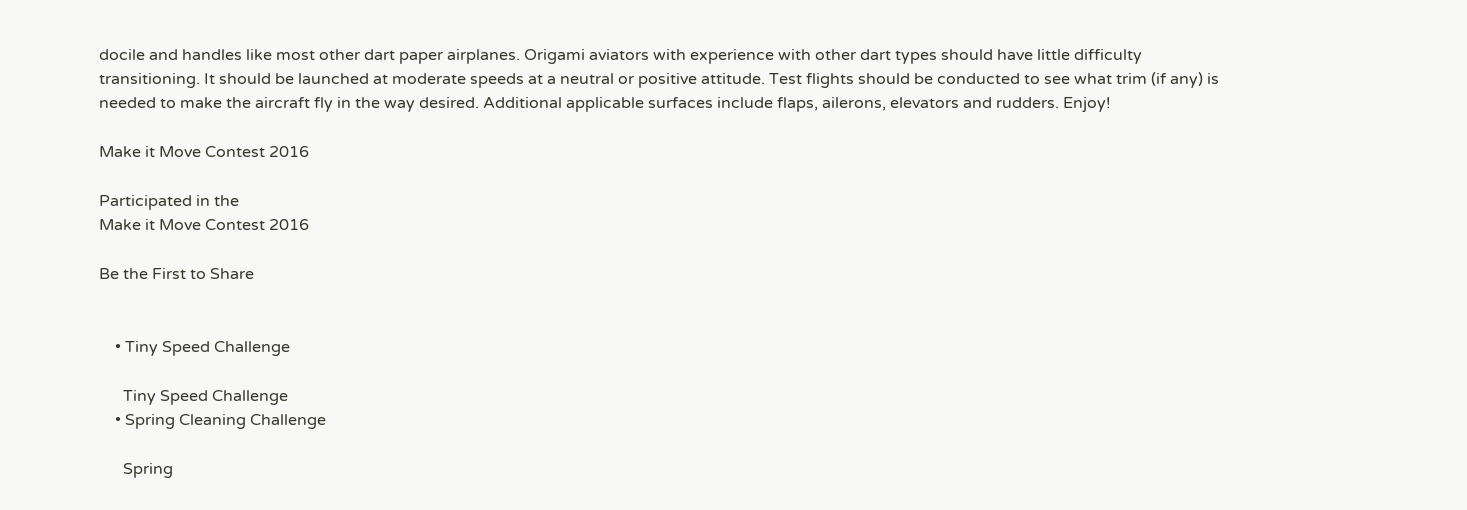docile and handles like most other dart paper airplanes. Origami aviators with experience with other dart types should have little difficulty transitioning. It should be launched at moderate speeds at a neutral or positive attitude. Test flights should be conducted to see what trim (if any) is needed to make the aircraft fly in the way desired. Additional applicable surfaces include flaps, ailerons, elevators and rudders. Enjoy!

Make it Move Contest 2016

Participated in the
Make it Move Contest 2016

Be the First to Share


    • Tiny Speed Challenge

      Tiny Speed Challenge
    • Spring Cleaning Challenge

      Spring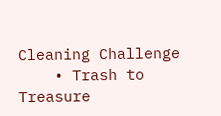Cleaning Challenge
    • Trash to Treasure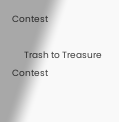Contest

      Trash to Treasure Contest